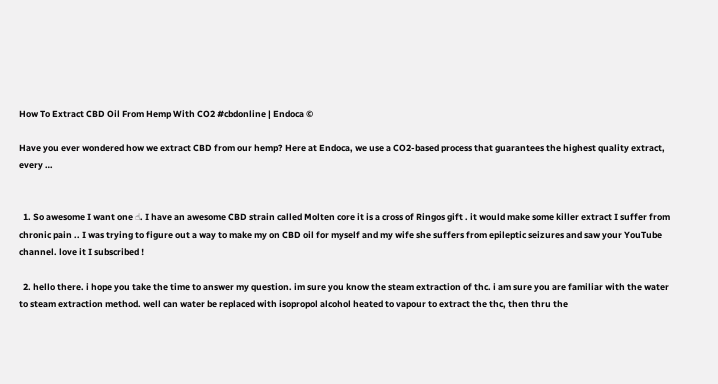How To Extract CBD Oil From Hemp With CO2 #cbdonline | Endoca ©

Have you ever wondered how we extract CBD from our hemp? Here at Endoca, we use a CO2-based process that guarantees the highest quality extract, every …


  1. So awesome I want one ☝. I have an awesome CBD strain called Molten core it is a cross of Ringos gift . it would make some killer extract I suffer from chronic pain .. I was trying to figure out a way to make my on CBD oil for myself and my wife she suffers from epileptic seizures and saw your YouTube channel. love it I subscribed !

  2. hello there. i hope you take the time to answer my question. im sure you know the steam extraction of thc. i am sure you are familiar with the water to steam extraction method. well can water be replaced with isopropol alcohol heated to vapour to extract the thc, then thru the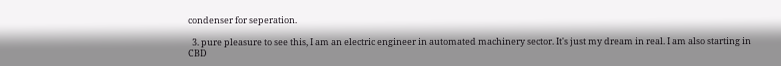condenser for seperation.

  3. pure pleasure to see this, I am an electric engineer in automated machinery sector. It's just my dream in real. I am also starting in CBD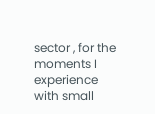sector , for the moments I experience with small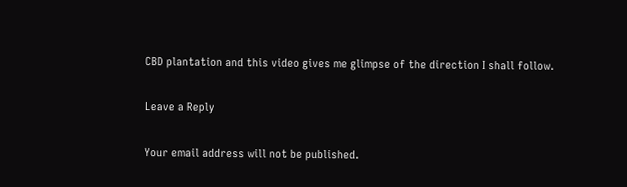CBD plantation and this video gives me glimpse of the direction I shall follow.

Leave a Reply

Your email address will not be published.